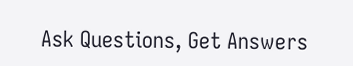Ask Questions, Get Answers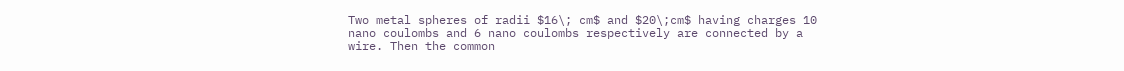Two metal spheres of radii $16\; cm$ and $20\;cm$ having charges 10 nano coulombs and 6 nano coulombs respectively are connected by a wire. Then the common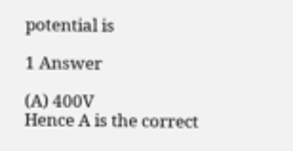potential is

1 Answer

(A) 400V
Hence A is the correct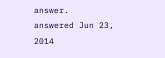answer.
answered Jun 23, 2014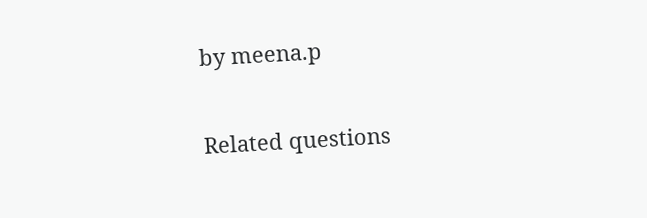by meena.p

Related questions